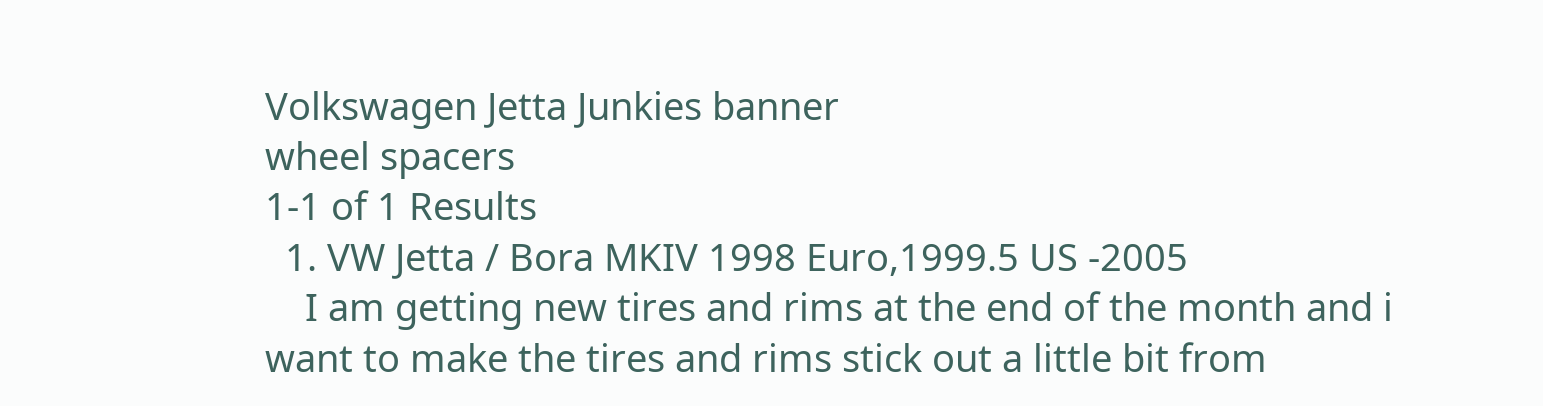Volkswagen Jetta Junkies banner
wheel spacers
1-1 of 1 Results
  1. VW Jetta / Bora MKIV 1998 Euro,1999.5 US -2005
    I am getting new tires and rims at the end of the month and i want to make the tires and rims stick out a little bit from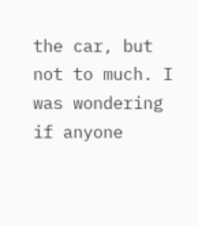the car, but not to much. I was wondering if anyone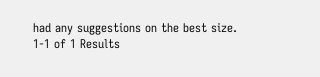had any suggestions on the best size.
1-1 of 1 Results